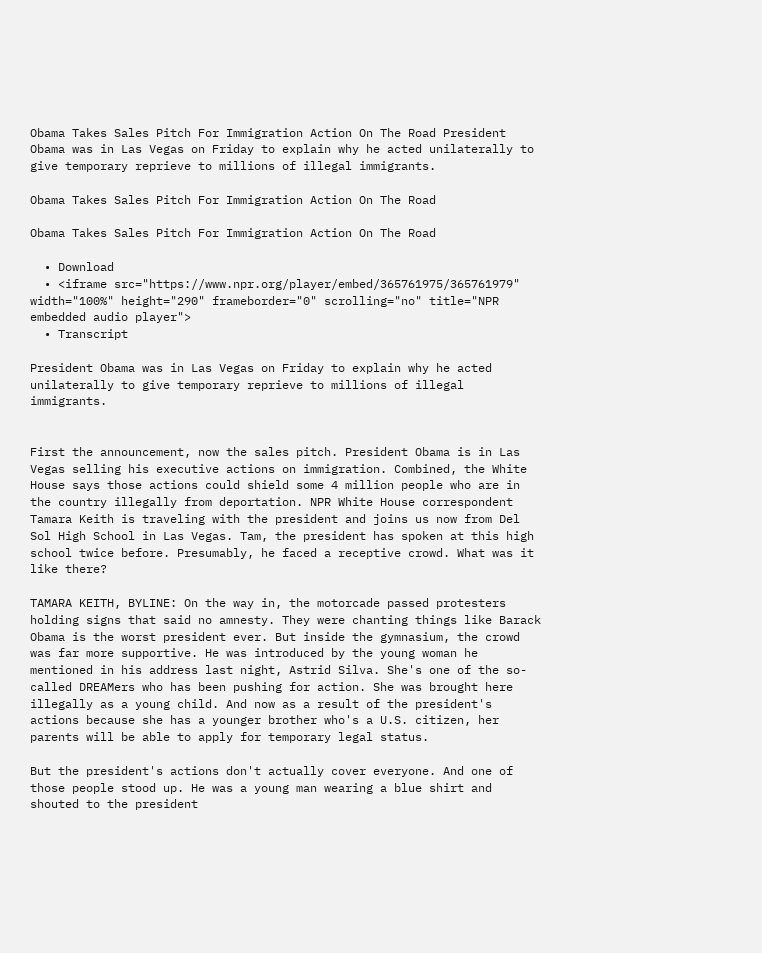Obama Takes Sales Pitch For Immigration Action On The Road President Obama was in Las Vegas on Friday to explain why he acted unilaterally to give temporary reprieve to millions of illegal immigrants.

Obama Takes Sales Pitch For Immigration Action On The Road

Obama Takes Sales Pitch For Immigration Action On The Road

  • Download
  • <iframe src="https://www.npr.org/player/embed/365761975/365761979" width="100%" height="290" frameborder="0" scrolling="no" title="NPR embedded audio player">
  • Transcript

President Obama was in Las Vegas on Friday to explain why he acted unilaterally to give temporary reprieve to millions of illegal immigrants.


First the announcement, now the sales pitch. President Obama is in Las Vegas selling his executive actions on immigration. Combined, the White House says those actions could shield some 4 million people who are in the country illegally from deportation. NPR White House correspondent Tamara Keith is traveling with the president and joins us now from Del Sol High School in Las Vegas. Tam, the president has spoken at this high school twice before. Presumably, he faced a receptive crowd. What was it like there?

TAMARA KEITH, BYLINE: On the way in, the motorcade passed protesters holding signs that said no amnesty. They were chanting things like Barack Obama is the worst president ever. But inside the gymnasium, the crowd was far more supportive. He was introduced by the young woman he mentioned in his address last night, Astrid Silva. She's one of the so-called DREAMers who has been pushing for action. She was brought here illegally as a young child. And now as a result of the president's actions because she has a younger brother who's a U.S. citizen, her parents will be able to apply for temporary legal status.

But the president's actions don't actually cover everyone. And one of those people stood up. He was a young man wearing a blue shirt and shouted to the president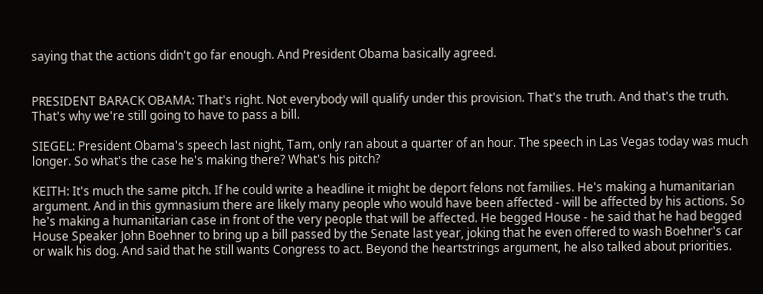saying that the actions didn't go far enough. And President Obama basically agreed.


PRESIDENT BARACK OBAMA: That's right. Not everybody will qualify under this provision. That's the truth. And that's the truth. That's why we're still going to have to pass a bill.

SIEGEL: President Obama's speech last night, Tam, only ran about a quarter of an hour. The speech in Las Vegas today was much longer. So what's the case he's making there? What's his pitch?

KEITH: It's much the same pitch. If he could write a headline it might be deport felons not families. He's making a humanitarian argument. And in this gymnasium there are likely many people who would have been affected - will be affected by his actions. So he's making a humanitarian case in front of the very people that will be affected. He begged House - he said that he had begged House Speaker John Boehner to bring up a bill passed by the Senate last year, joking that he even offered to wash Boehner's car or walk his dog. And said that he still wants Congress to act. Beyond the heartstrings argument, he also talked about priorities.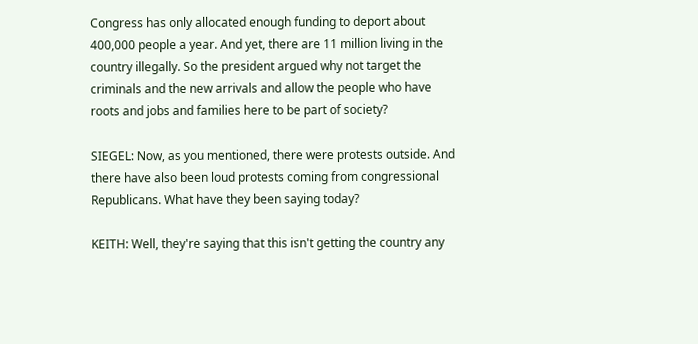Congress has only allocated enough funding to deport about 400,000 people a year. And yet, there are 11 million living in the country illegally. So the president argued why not target the criminals and the new arrivals and allow the people who have roots and jobs and families here to be part of society?

SIEGEL: Now, as you mentioned, there were protests outside. And there have also been loud protests coming from congressional Republicans. What have they been saying today?

KEITH: Well, they're saying that this isn't getting the country any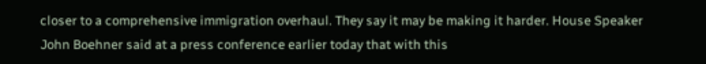closer to a comprehensive immigration overhaul. They say it may be making it harder. House Speaker John Boehner said at a press conference earlier today that with this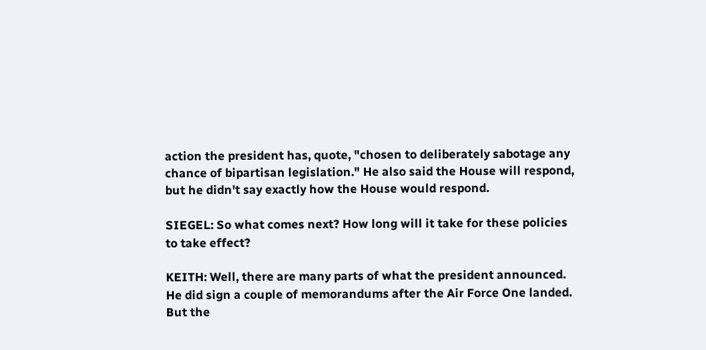action the president has, quote, "chosen to deliberately sabotage any chance of bipartisan legislation." He also said the House will respond, but he didn't say exactly how the House would respond.

SIEGEL: So what comes next? How long will it take for these policies to take effect?

KEITH: Well, there are many parts of what the president announced. He did sign a couple of memorandums after the Air Force One landed. But the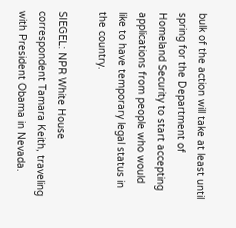bulk of the action will take at least until spring for the Department of Homeland Security to start accepting applications from people who would like to have temporary legal status in the country.

SIEGEL: NPR White House correspondent Tamara Keith, traveling with President Obama in Nevada.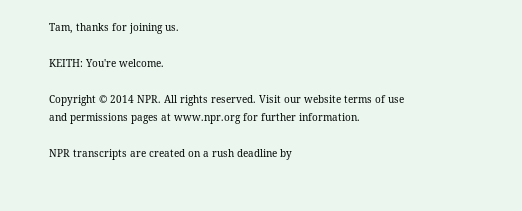Tam, thanks for joining us.

KEITH: You're welcome.

Copyright © 2014 NPR. All rights reserved. Visit our website terms of use and permissions pages at www.npr.org for further information.

NPR transcripts are created on a rush deadline by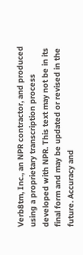Verb8tm, Inc., an NPR contractor, and produced using a proprietary transcription process developed with NPR. This text may not be in its final form and may be updated or revised in the future. Accuracy and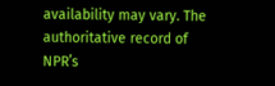availability may vary. The authoritative record of NPR’s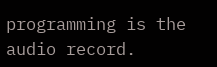programming is the audio record.